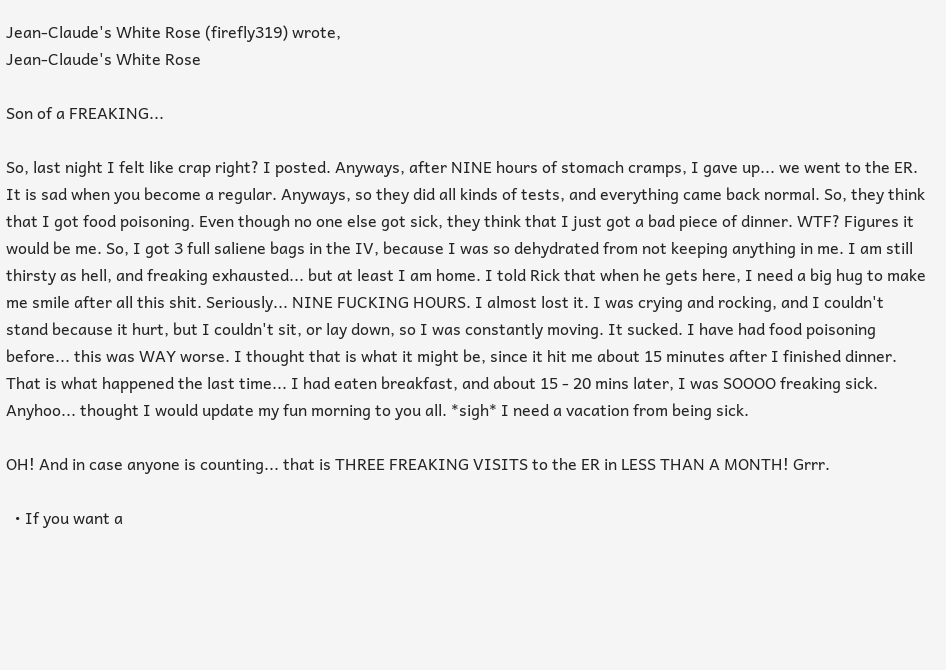Jean-Claude's White Rose (firefly319) wrote,
Jean-Claude's White Rose

Son of a FREAKING...

So, last night I felt like crap right? I posted. Anyways, after NINE hours of stomach cramps, I gave up... we went to the ER. It is sad when you become a regular. Anyways, so they did all kinds of tests, and everything came back normal. So, they think that I got food poisoning. Even though no one else got sick, they think that I just got a bad piece of dinner. WTF? Figures it would be me. So, I got 3 full saliene bags in the IV, because I was so dehydrated from not keeping anything in me. I am still thirsty as hell, and freaking exhausted... but at least I am home. I told Rick that when he gets here, I need a big hug to make me smile after all this shit. Seriously... NINE FUCKING HOURS. I almost lost it. I was crying and rocking, and I couldn't stand because it hurt, but I couldn't sit, or lay down, so I was constantly moving. It sucked. I have had food poisoning before... this was WAY worse. I thought that is what it might be, since it hit me about 15 minutes after I finished dinner. That is what happened the last time... I had eaten breakfast, and about 15 - 20 mins later, I was SOOOO freaking sick. Anyhoo... thought I would update my fun morning to you all. *sigh* I need a vacation from being sick.

OH! And in case anyone is counting... that is THREE FREAKING VISITS to the ER in LESS THAN A MONTH! Grrr.

  • If you want a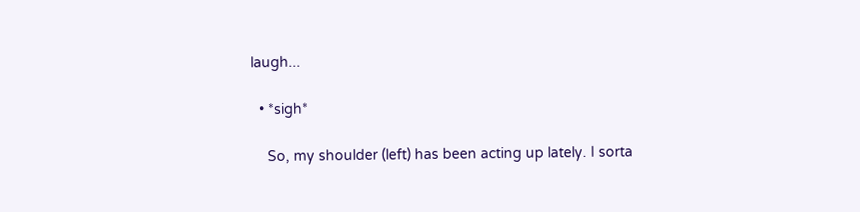laugh...

  • *sigh*

    So, my shoulder (left) has been acting up lately. I sorta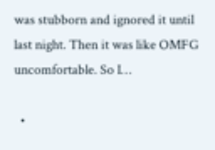was stubborn and ignored it until last night. Then it was like OMFG uncomfortable. So I…

  •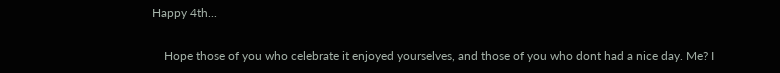Happy 4th...

    Hope those of you who celebrate it enjoyed yourselves, and those of you who dont had a nice day. Me? I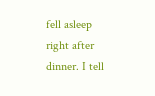fell asleep right after dinner. I tell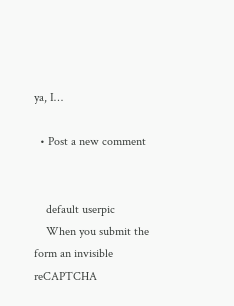ya, I…

  • Post a new comment


    default userpic
    When you submit the form an invisible reCAPTCHA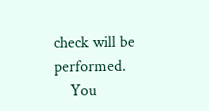check will be performed.
    You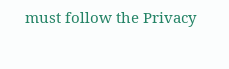must follow the Privacy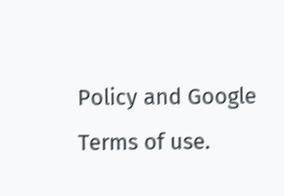Policy and Google Terms of use.